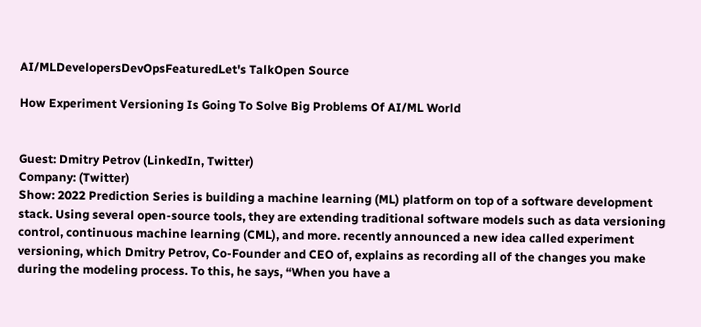AI/MLDevelopersDevOpsFeaturedLet's TalkOpen Source

How Experiment Versioning Is Going To Solve Big Problems Of AI/ML World


Guest: Dmitry Petrov (LinkedIn, Twitter)
Company: (Twitter)
Show: 2022 Prediction Series is building a machine learning (ML) platform on top of a software development stack. Using several open-source tools, they are extending traditional software models such as data versioning control, continuous machine learning (CML), and more. recently announced a new idea called experiment versioning, which Dmitry Petrov, Co-Founder and CEO of, explains as recording all of the changes you make during the modeling process. To this, he says, “When you have a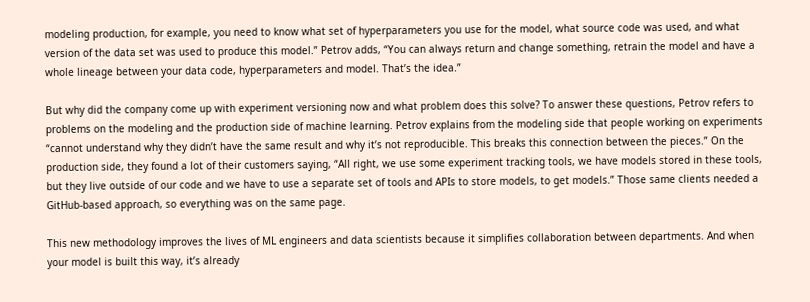modeling production, for example, you need to know what set of hyperparameters you use for the model, what source code was used, and what version of the data set was used to produce this model.” Petrov adds, “You can always return and change something, retrain the model and have a whole lineage between your data code, hyperparameters and model. That’s the idea.”

But why did the company come up with experiment versioning now and what problem does this solve? To answer these questions, Petrov refers to problems on the modeling and the production side of machine learning. Petrov explains from the modeling side that people working on experiments “cannot understand why they didn’t have the same result and why it’s not reproducible. This breaks this connection between the pieces.” On the production side, they found a lot of their customers saying, “All right, we use some experiment tracking tools, we have models stored in these tools, but they live outside of our code and we have to use a separate set of tools and APIs to store models, to get models.” Those same clients needed a GitHub-based approach, so everything was on the same page.

This new methodology improves the lives of ML engineers and data scientists because it simplifies collaboration between departments. And when your model is built this way, it’s already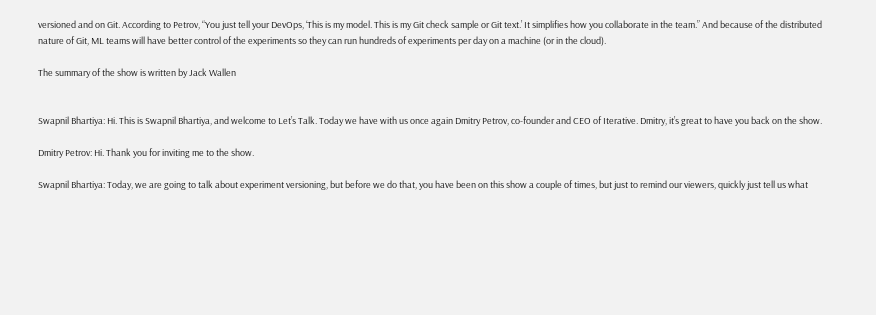versioned and on Git. According to Petrov, “You just tell your DevOps, ‘This is my model. This is my Git check sample or Git text.’ It simplifies how you collaborate in the team.” And because of the distributed nature of Git, ML teams will have better control of the experiments so they can run hundreds of experiments per day on a machine (or in the cloud).

The summary of the show is written by Jack Wallen


Swapnil Bhartiya: Hi. This is Swapnil Bhartiya, and welcome to Let’s Talk. Today we have with us once again Dmitry Petrov, co-founder and CEO of Iterative. Dmitry, it’s great to have you back on the show.

Dmitry Petrov: Hi. Thank you for inviting me to the show.

Swapnil Bhartiya: Today, we are going to talk about experiment versioning, but before we do that, you have been on this show a couple of times, but just to remind our viewers, quickly just tell us what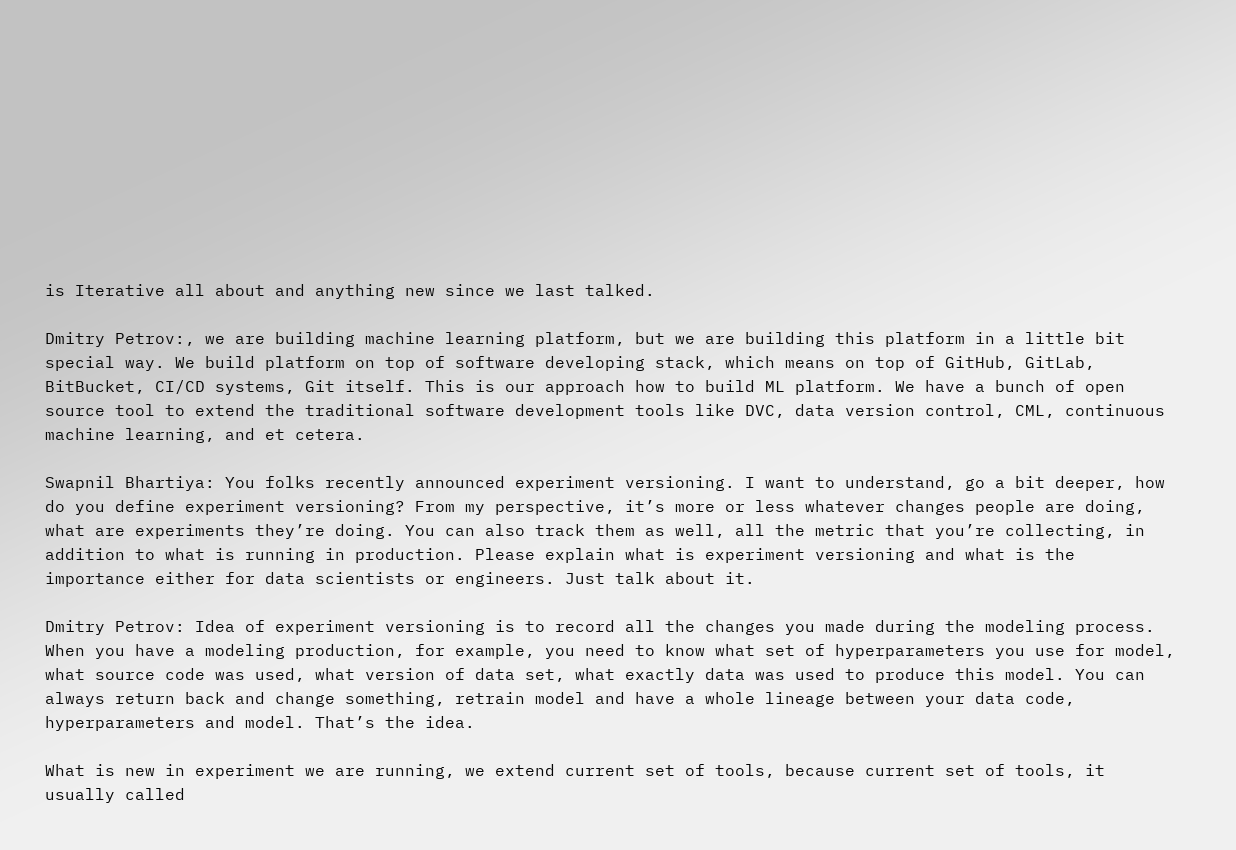is Iterative all about and anything new since we last talked.

Dmitry Petrov:, we are building machine learning platform, but we are building this platform in a little bit special way. We build platform on top of software developing stack, which means on top of GitHub, GitLab, BitBucket, CI/CD systems, Git itself. This is our approach how to build ML platform. We have a bunch of open source tool to extend the traditional software development tools like DVC, data version control, CML, continuous machine learning, and et cetera.

Swapnil Bhartiya: You folks recently announced experiment versioning. I want to understand, go a bit deeper, how do you define experiment versioning? From my perspective, it’s more or less whatever changes people are doing, what are experiments they’re doing. You can also track them as well, all the metric that you’re collecting, in addition to what is running in production. Please explain what is experiment versioning and what is the importance either for data scientists or engineers. Just talk about it.

Dmitry Petrov: Idea of experiment versioning is to record all the changes you made during the modeling process. When you have a modeling production, for example, you need to know what set of hyperparameters you use for model, what source code was used, what version of data set, what exactly data was used to produce this model. You can always return back and change something, retrain model and have a whole lineage between your data code, hyperparameters and model. That’s the idea.

What is new in experiment we are running, we extend current set of tools, because current set of tools, it usually called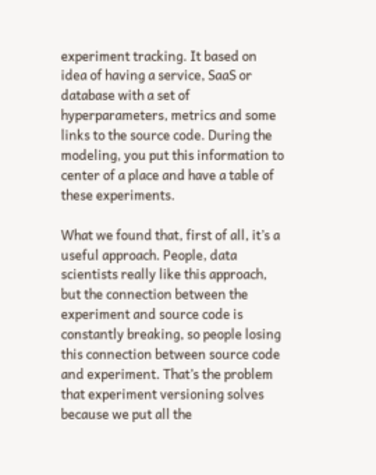experiment tracking. It based on idea of having a service, SaaS or database with a set of hyperparameters, metrics and some links to the source code. During the modeling, you put this information to center of a place and have a table of these experiments.

What we found that, first of all, it’s a useful approach. People, data scientists really like this approach, but the connection between the experiment and source code is constantly breaking, so people losing this connection between source code and experiment. That’s the problem that experiment versioning solves because we put all the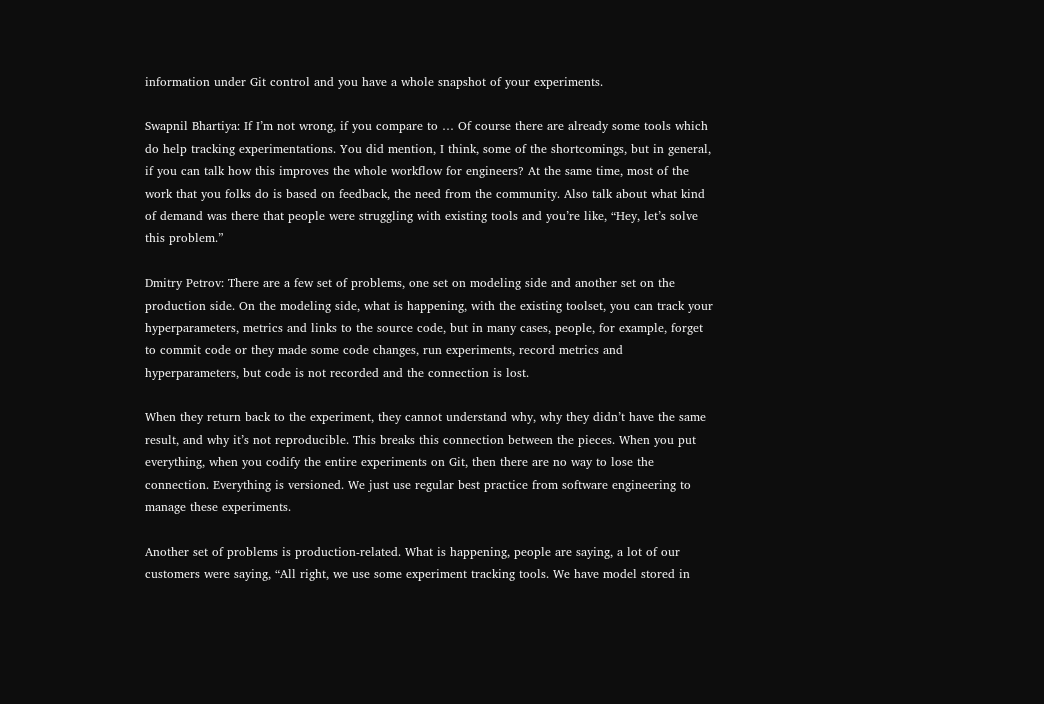information under Git control and you have a whole snapshot of your experiments.

Swapnil Bhartiya: If I’m not wrong, if you compare to … Of course there are already some tools which do help tracking experimentations. You did mention, I think, some of the shortcomings, but in general, if you can talk how this improves the whole workflow for engineers? At the same time, most of the work that you folks do is based on feedback, the need from the community. Also talk about what kind of demand was there that people were struggling with existing tools and you’re like, “Hey, let’s solve this problem.”

Dmitry Petrov: There are a few set of problems, one set on modeling side and another set on the production side. On the modeling side, what is happening, with the existing toolset, you can track your hyperparameters, metrics and links to the source code, but in many cases, people, for example, forget to commit code or they made some code changes, run experiments, record metrics and hyperparameters, but code is not recorded and the connection is lost.

When they return back to the experiment, they cannot understand why, why they didn’t have the same result, and why it’s not reproducible. This breaks this connection between the pieces. When you put everything, when you codify the entire experiments on Git, then there are no way to lose the connection. Everything is versioned. We just use regular best practice from software engineering to manage these experiments.

Another set of problems is production-related. What is happening, people are saying, a lot of our customers were saying, “All right, we use some experiment tracking tools. We have model stored in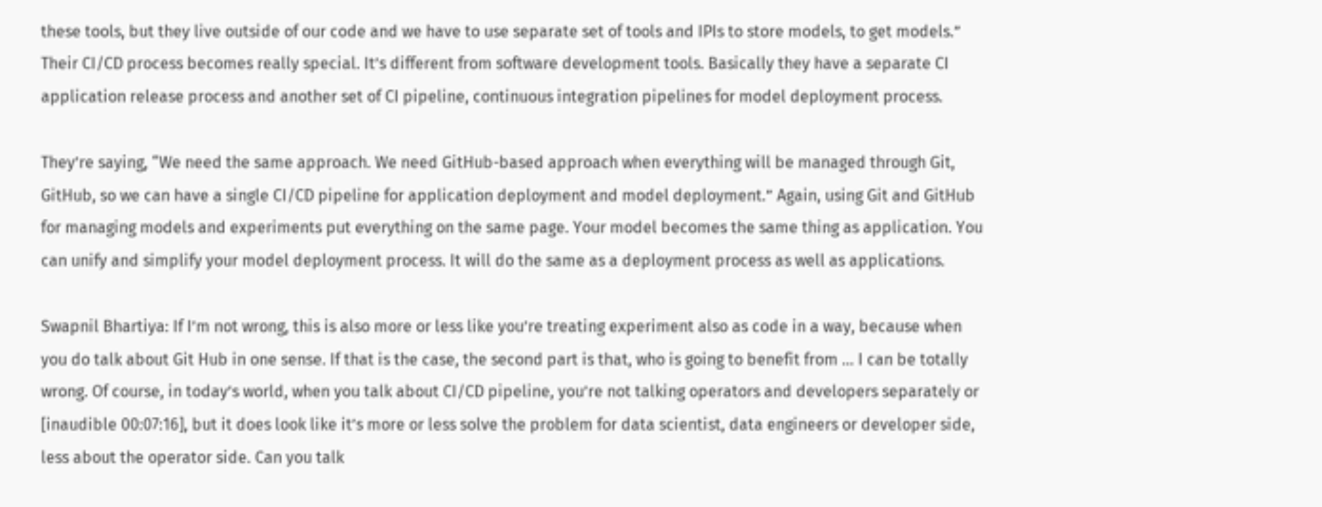these tools, but they live outside of our code and we have to use separate set of tools and IPIs to store models, to get models.” Their CI/CD process becomes really special. It’s different from software development tools. Basically they have a separate CI application release process and another set of CI pipeline, continuous integration pipelines for model deployment process.

They’re saying, “We need the same approach. We need GitHub-based approach when everything will be managed through Git, GitHub, so we can have a single CI/CD pipeline for application deployment and model deployment.” Again, using Git and GitHub for managing models and experiments put everything on the same page. Your model becomes the same thing as application. You can unify and simplify your model deployment process. It will do the same as a deployment process as well as applications.

Swapnil Bhartiya: If I’m not wrong, this is also more or less like you’re treating experiment also as code in a way, because when you do talk about Git Hub in one sense. If that is the case, the second part is that, who is going to benefit from … I can be totally wrong. Of course, in today’s world, when you talk about CI/CD pipeline, you’re not talking operators and developers separately or [inaudible 00:07:16], but it does look like it’s more or less solve the problem for data scientist, data engineers or developer side, less about the operator side. Can you talk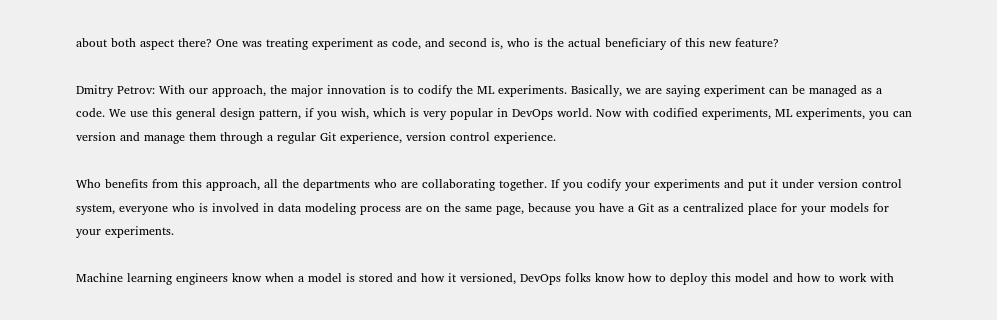about both aspect there? One was treating experiment as code, and second is, who is the actual beneficiary of this new feature?

Dmitry Petrov: With our approach, the major innovation is to codify the ML experiments. Basically, we are saying experiment can be managed as a code. We use this general design pattern, if you wish, which is very popular in DevOps world. Now with codified experiments, ML experiments, you can version and manage them through a regular Git experience, version control experience.

Who benefits from this approach, all the departments who are collaborating together. If you codify your experiments and put it under version control system, everyone who is involved in data modeling process are on the same page, because you have a Git as a centralized place for your models for your experiments.

Machine learning engineers know when a model is stored and how it versioned, DevOps folks know how to deploy this model and how to work with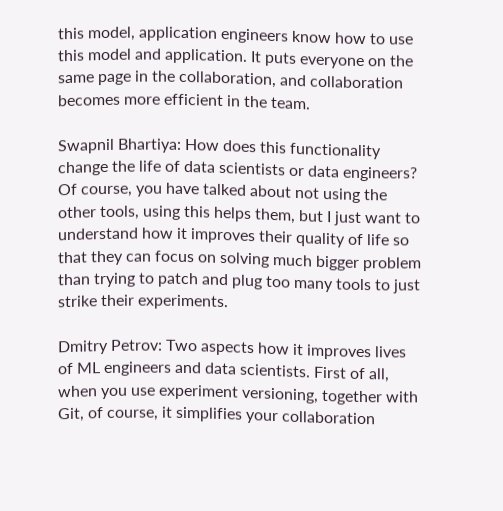this model, application engineers know how to use this model and application. It puts everyone on the same page in the collaboration, and collaboration becomes more efficient in the team.

Swapnil Bhartiya: How does this functionality change the life of data scientists or data engineers? Of course, you have talked about not using the other tools, using this helps them, but I just want to understand how it improves their quality of life so that they can focus on solving much bigger problem than trying to patch and plug too many tools to just strike their experiments.

Dmitry Petrov: Two aspects how it improves lives of ML engineers and data scientists. First of all, when you use experiment versioning, together with Git, of course, it simplifies your collaboration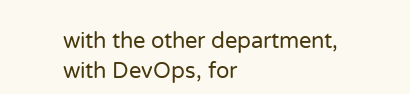with the other department, with DevOps, for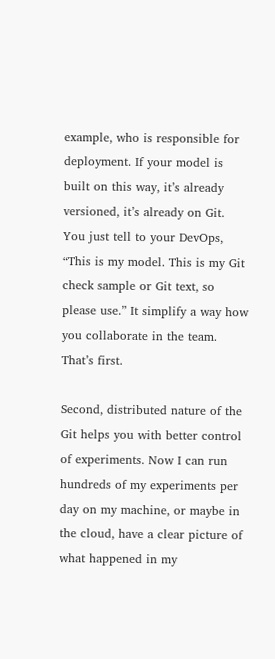example, who is responsible for deployment. If your model is built on this way, it’s already versioned, it’s already on Git. You just tell to your DevOps, “This is my model. This is my Git check sample or Git text, so please use.” It simplify a way how you collaborate in the team. That’s first.

Second, distributed nature of the Git helps you with better control of experiments. Now I can run hundreds of my experiments per day on my machine, or maybe in the cloud, have a clear picture of what happened in my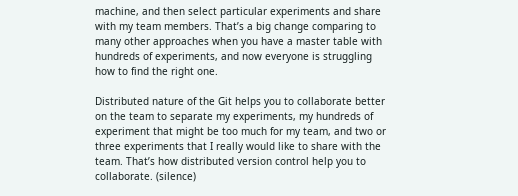machine, and then select particular experiments and share with my team members. That’s a big change comparing to many other approaches when you have a master table with hundreds of experiments, and now everyone is struggling how to find the right one.

Distributed nature of the Git helps you to collaborate better on the team to separate my experiments, my hundreds of experiment that might be too much for my team, and two or three experiments that I really would like to share with the team. That’s how distributed version control help you to collaborate. (silence)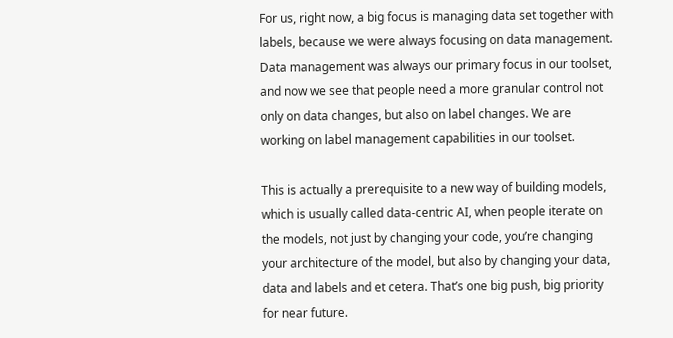For us, right now, a big focus is managing data set together with labels, because we were always focusing on data management. Data management was always our primary focus in our toolset, and now we see that people need a more granular control not only on data changes, but also on label changes. We are working on label management capabilities in our toolset.

This is actually a prerequisite to a new way of building models, which is usually called data-centric AI, when people iterate on the models, not just by changing your code, you’re changing your architecture of the model, but also by changing your data, data and labels and et cetera. That’s one big push, big priority for near future.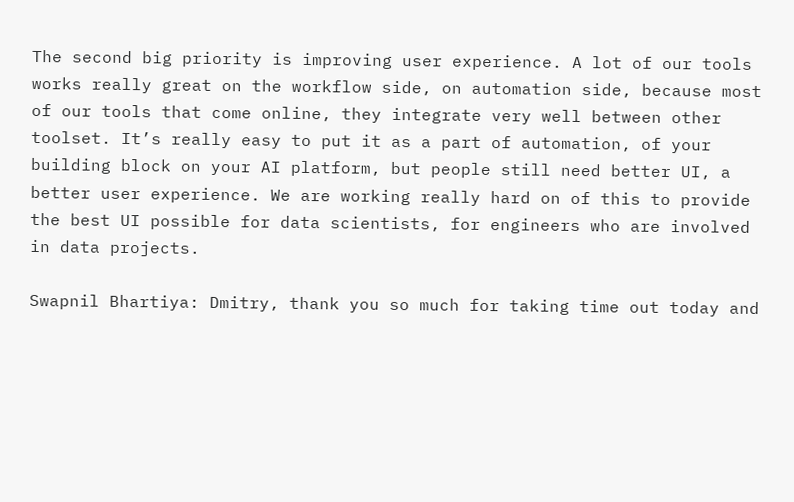The second big priority is improving user experience. A lot of our tools works really great on the workflow side, on automation side, because most of our tools that come online, they integrate very well between other toolset. It’s really easy to put it as a part of automation, of your building block on your AI platform, but people still need better UI, a better user experience. We are working really hard on of this to provide the best UI possible for data scientists, for engineers who are involved in data projects.

Swapnil Bhartiya: Dmitry, thank you so much for taking time out today and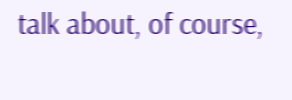talk about, of course,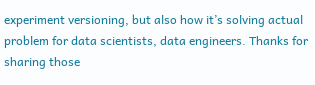experiment versioning, but also how it’s solving actual problem for data scientists, data engineers. Thanks for sharing those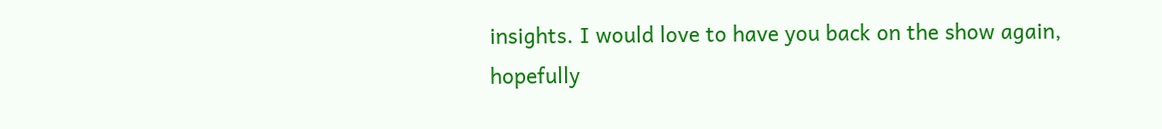insights. I would love to have you back on the show again, hopefully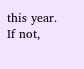this year. If not,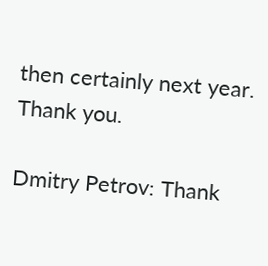then certainly next year. Thank you.

Dmitry Petrov: Thank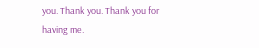you. Thank you. Thank you for having me.